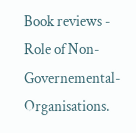Book reviews - Role of Non-Governemental-Organisations.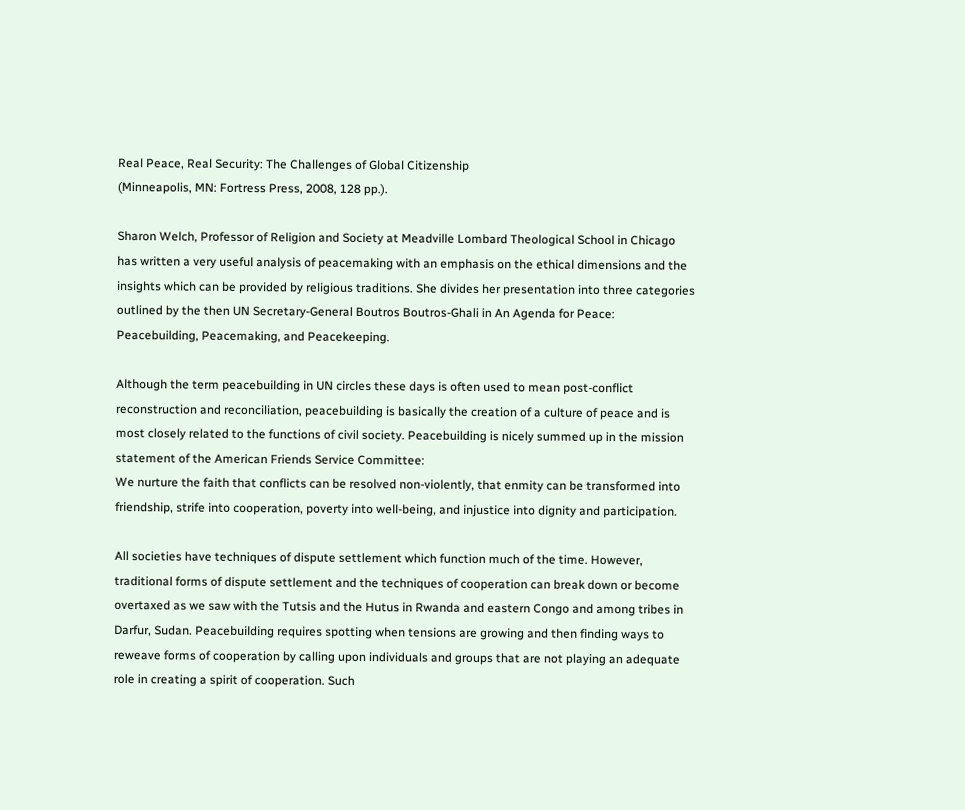Real Peace, Real Security: The Challenges of Global Citizenship
(Minneapolis, MN: Fortress Press, 2008, 128 pp.).

Sharon Welch, Professor of Religion and Society at Meadville Lombard Theological School in Chicago has written a very useful analysis of peacemaking with an emphasis on the ethical dimensions and the insights which can be provided by religious traditions. She divides her presentation into three categories outlined by the then UN Secretary-General Boutros Boutros-Ghali in An Agenda for Peace: Peacebuilding, Peacemaking, and Peacekeeping.

Although the term peacebuilding in UN circles these days is often used to mean post-conflict reconstruction and reconciliation, peacebuilding is basically the creation of a culture of peace and is most closely related to the functions of civil society. Peacebuilding is nicely summed up in the mission statement of the American Friends Service Committee:
We nurture the faith that conflicts can be resolved non-violently, that enmity can be transformed into friendship, strife into cooperation, poverty into well-being, and injustice into dignity and participation.

All societies have techniques of dispute settlement which function much of the time. However, traditional forms of dispute settlement and the techniques of cooperation can break down or become overtaxed as we saw with the Tutsis and the Hutus in Rwanda and eastern Congo and among tribes in Darfur, Sudan. Peacebuilding requires spotting when tensions are growing and then finding ways to reweave forms of cooperation by calling upon individuals and groups that are not playing an adequate role in creating a spirit of cooperation. Such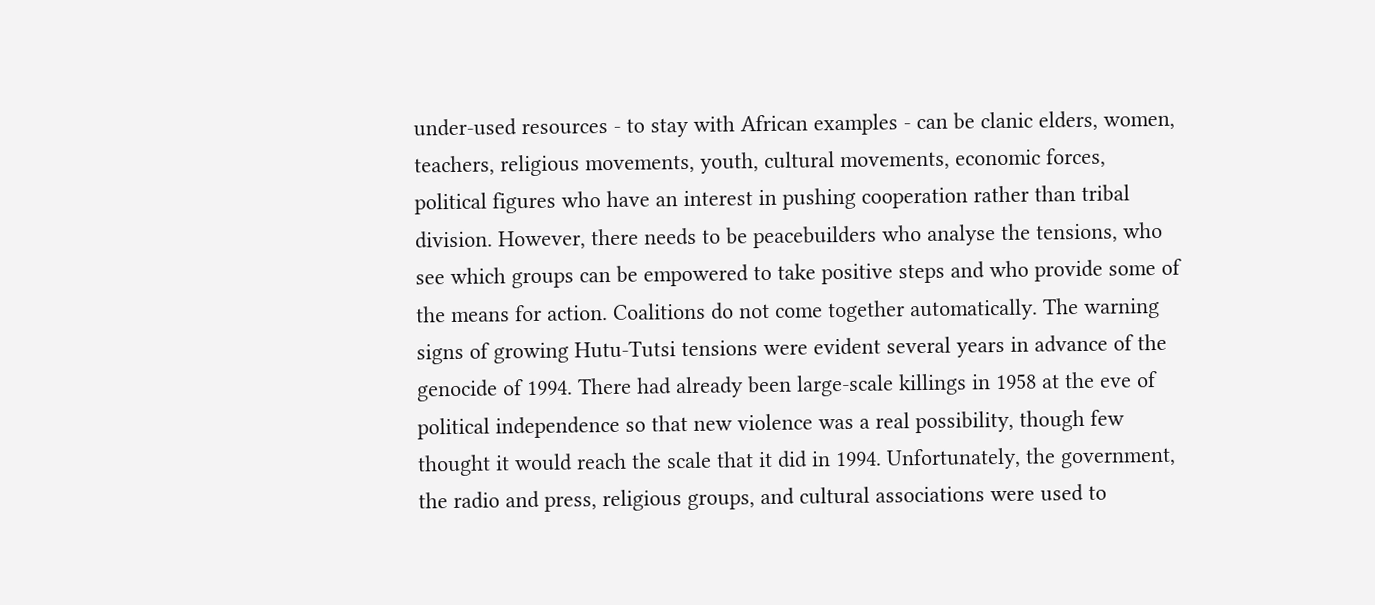under-used resources - to stay with African examples - can be clanic elders, women, teachers, religious movements, youth, cultural movements, economic forces, political figures who have an interest in pushing cooperation rather than tribal division. However, there needs to be peacebuilders who analyse the tensions, who see which groups can be empowered to take positive steps and who provide some of the means for action. Coalitions do not come together automatically. The warning signs of growing Hutu-Tutsi tensions were evident several years in advance of the genocide of 1994. There had already been large-scale killings in 1958 at the eve of political independence so that new violence was a real possibility, though few thought it would reach the scale that it did in 1994. Unfortunately, the government, the radio and press, religious groups, and cultural associations were used to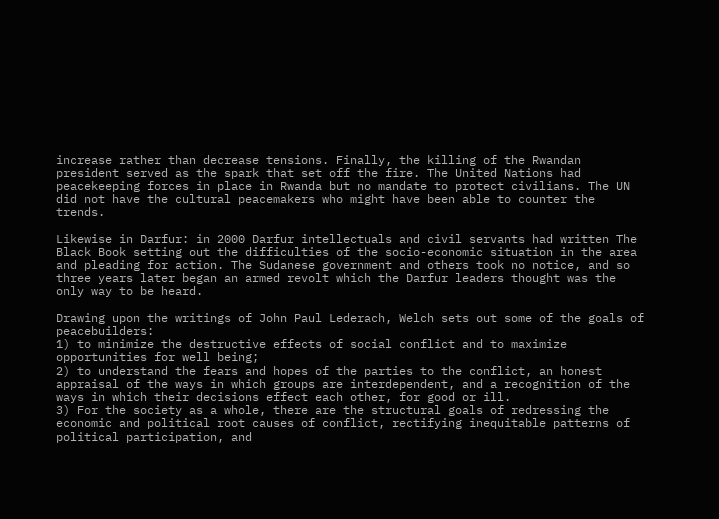increase rather than decrease tensions. Finally, the killing of the Rwandan president served as the spark that set off the fire. The United Nations had peacekeeping forces in place in Rwanda but no mandate to protect civilians. The UN did not have the cultural peacemakers who might have been able to counter the trends.

Likewise in Darfur: in 2000 Darfur intellectuals and civil servants had written The Black Book setting out the difficulties of the socio-economic situation in the area and pleading for action. The Sudanese government and others took no notice, and so three years later began an armed revolt which the Darfur leaders thought was the only way to be heard.

Drawing upon the writings of John Paul Lederach, Welch sets out some of the goals of peacebuilders:
1) to minimize the destructive effects of social conflict and to maximize opportunities for well being;
2) to understand the fears and hopes of the parties to the conflict, an honest appraisal of the ways in which groups are interdependent, and a recognition of the ways in which their decisions effect each other, for good or ill.
3) For the society as a whole, there are the structural goals of redressing the economic and political root causes of conflict, rectifying inequitable patterns of political participation, and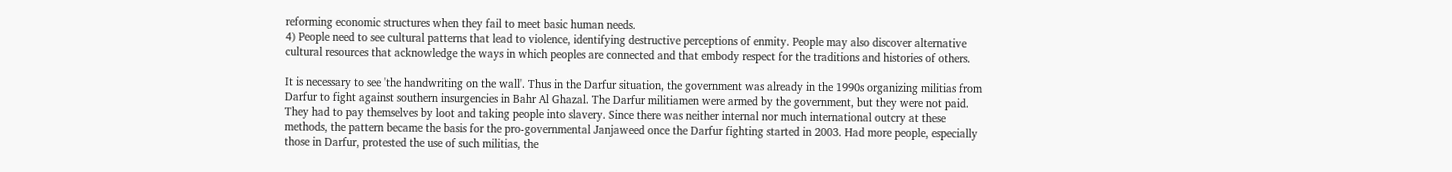reforming economic structures when they fail to meet basic human needs.
4) People need to see cultural patterns that lead to violence, identifying destructive perceptions of enmity. People may also discover alternative cultural resources that acknowledge the ways in which peoples are connected and that embody respect for the traditions and histories of others.

It is necessary to see 'the handwriting on the wall'. Thus in the Darfur situation, the government was already in the 1990s organizing militias from Darfur to fight against southern insurgencies in Bahr Al Ghazal. The Darfur militiamen were armed by the government, but they were not paid. They had to pay themselves by loot and taking people into slavery. Since there was neither internal nor much international outcry at these methods, the pattern became the basis for the pro-governmental Janjaweed once the Darfur fighting started in 2003. Had more people, especially those in Darfur, protested the use of such militias, the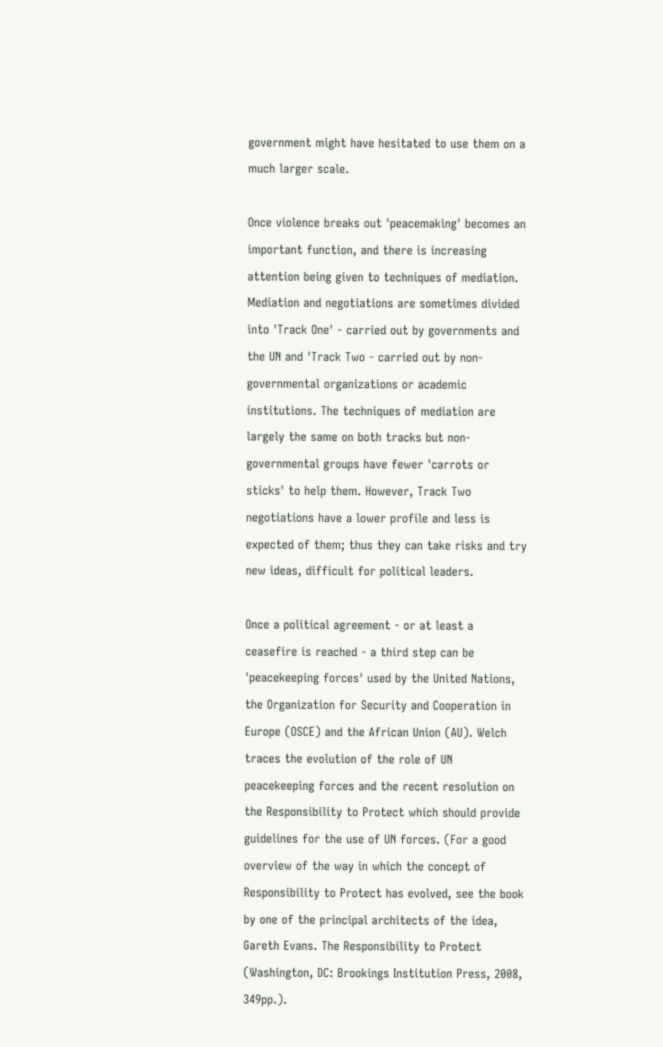government might have hesitated to use them on a much larger scale.

Once violence breaks out 'peacemaking' becomes an important function, and there is increasing attention being given to techniques of mediation. Mediation and negotiations are sometimes divided into 'Track One' - carried out by governments and the UN and 'Track Two - carried out by non-governmental organizations or academic institutions. The techniques of mediation are largely the same on both tracks but non-governmental groups have fewer 'carrots or sticks' to help them. However, Track Two negotiations have a lower profile and less is expected of them; thus they can take risks and try new ideas, difficult for political leaders.

Once a political agreement - or at least a ceasefire is reached - a third step can be 'peacekeeping forces' used by the United Nations, the Organization for Security and Cooperation in Europe (OSCE) and the African Union (AU). Welch traces the evolution of the role of UN peacekeeping forces and the recent resolution on the Responsibility to Protect which should provide guidelines for the use of UN forces. (For a good overview of the way in which the concept of Responsibility to Protect has evolved, see the book by one of the principal architects of the idea, Gareth Evans. The Responsibility to Protect (Washington, DC: Brookings Institution Press, 2008, 349pp.).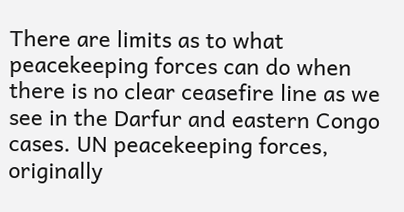There are limits as to what peacekeeping forces can do when there is no clear ceasefire line as we see in the Darfur and eastern Congo cases. UN peacekeeping forces, originally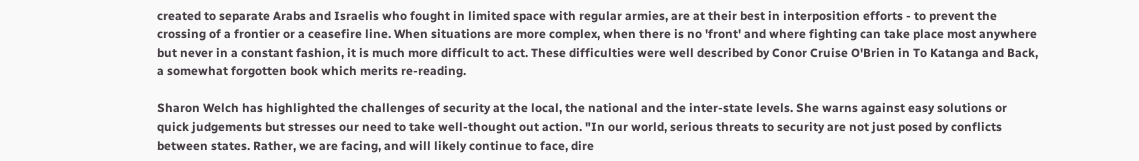created to separate Arabs and Israelis who fought in limited space with regular armies, are at their best in interposition efforts - to prevent the crossing of a frontier or a ceasefire line. When situations are more complex, when there is no 'front' and where fighting can take place most anywhere but never in a constant fashion, it is much more difficult to act. These difficulties were well described by Conor Cruise O'Brien in To Katanga and Back, a somewhat forgotten book which merits re-reading.

Sharon Welch has highlighted the challenges of security at the local, the national and the inter-state levels. She warns against easy solutions or quick judgements but stresses our need to take well-thought out action. "In our world, serious threats to security are not just posed by conflicts between states. Rather, we are facing, and will likely continue to face, dire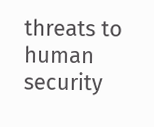threats to human security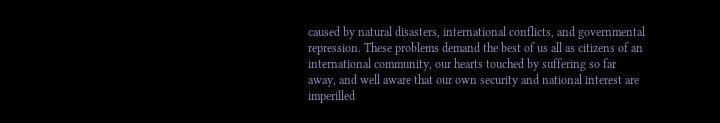caused by natural disasters, international conflicts, and governmental repression. These problems demand the best of us all as citizens of an international community, our hearts touched by suffering so far away, and well aware that our own security and national interest are imperilled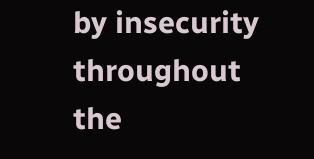by insecurity throughout the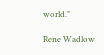world."

Rene Wadlow